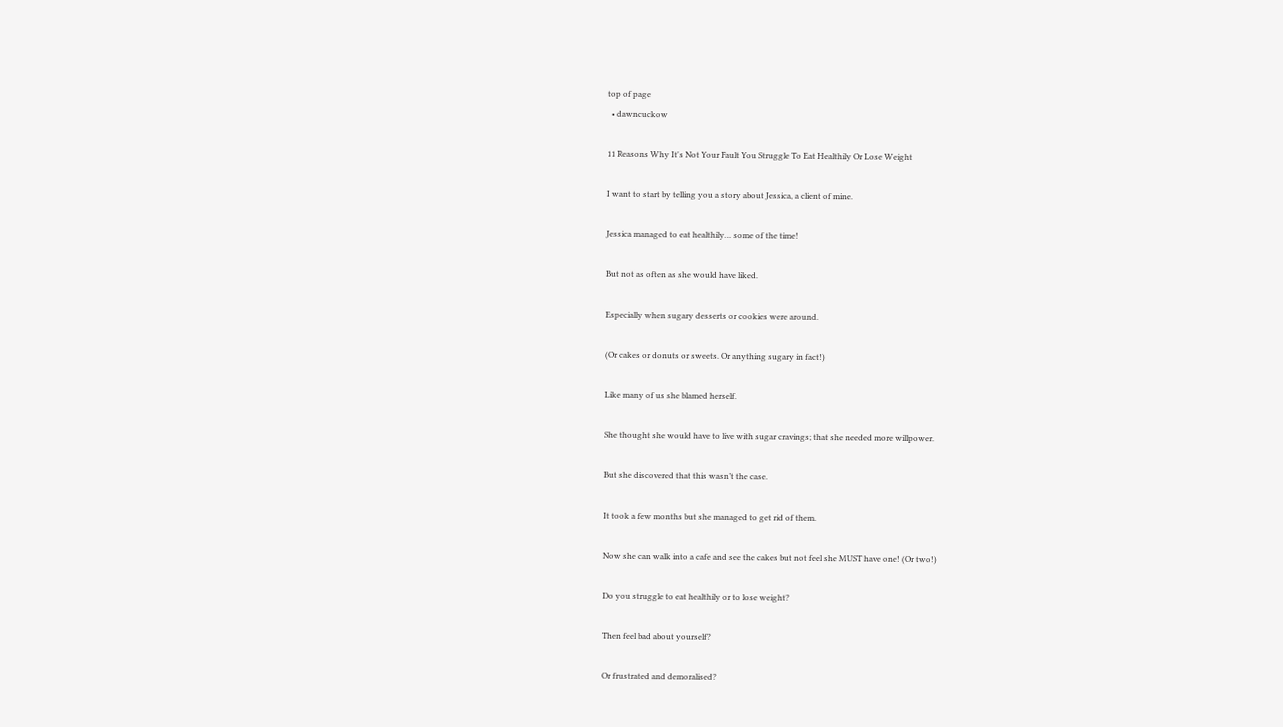top of page
  • dawncuckow

11 Reasons Why It's Not Your Fault You Struggle To Eat Healthily Or Lose Weight

I want to start by telling you a story about Jessica, a client of mine.

Jessica managed to eat healthily… some of the time!

But not as often as she would have liked.

Especially when sugary desserts or cookies were around.

(Or cakes or donuts or sweets. Or anything sugary in fact!)

Like many of us she blamed herself.

She thought she would have to live with sugar cravings; that she needed more willpower.

But she discovered that this wasn’t the case.

It took a few months but she managed to get rid of them.

Now she can walk into a cafe and see the cakes but not feel she MUST have one! (Or two!)

Do you struggle to eat healthily or to lose weight?

Then feel bad about yourself?

Or frustrated and demoralised?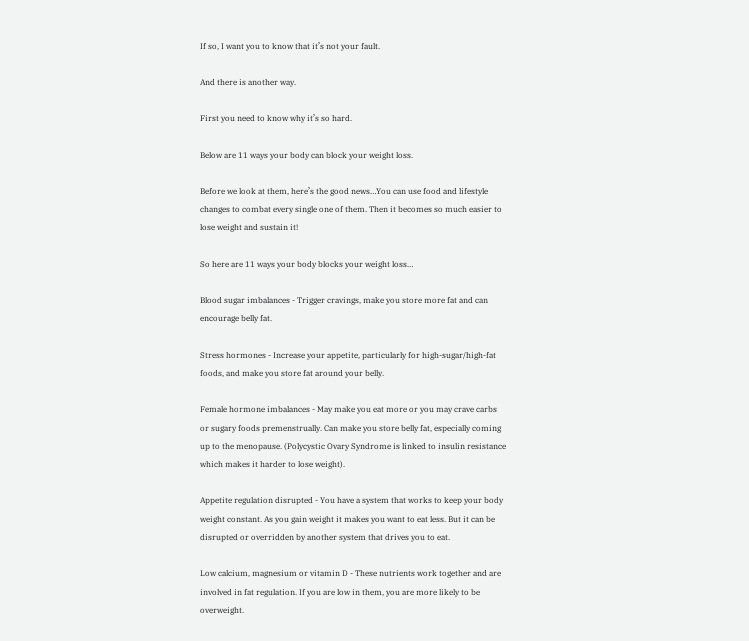If so, I want you to know that it’s not your fault.

And there is another way.

First you need to know why it’s so hard.

Below are 11 ways your body can block your weight loss.

Before we look at them, here’s the good news…You can use food and lifestyle changes to combat every single one of them. Then it becomes so much easier to lose weight and sustain it!

So here are 11 ways your body blocks your weight loss…

Blood sugar imbalances - Trigger cravings, make you store more fat and can encourage belly fat.

Stress hormones - Increase your appetite, particularly for high-sugar/high-fat foods, and make you store fat around your belly.

Female hormone imbalances - May make you eat more or you may crave carbs or sugary foods premenstrually. Can make you store belly fat, especially coming up to the menopause. (Polycystic Ovary Syndrome is linked to insulin resistance which makes it harder to lose weight).

Appetite regulation disrupted - You have a system that works to keep your body weight constant. As you gain weight it makes you want to eat less. But it can be disrupted or overridden by another system that drives you to eat.

Low calcium, magnesium or vitamin D - These nutrients work together and are involved in fat regulation. If you are low in them, you are more likely to be overweight.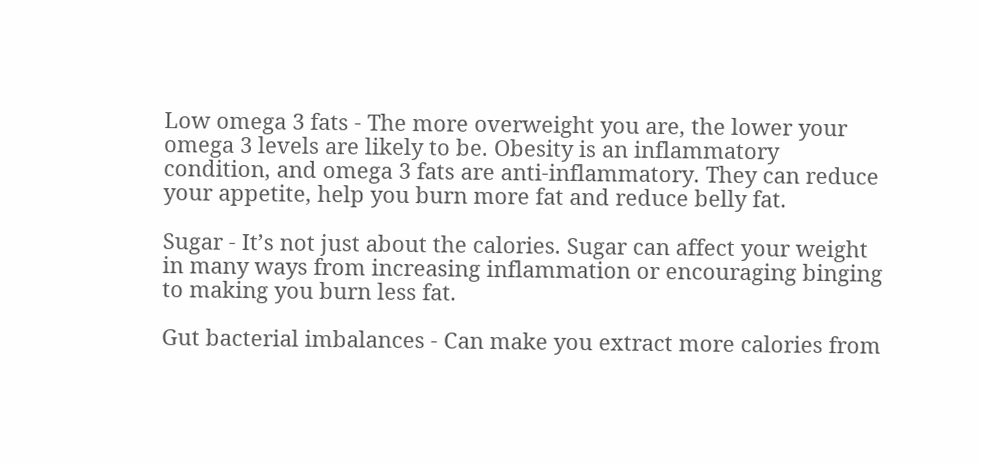Low omega 3 fats - The more overweight you are, the lower your omega 3 levels are likely to be. Obesity is an inflammatory condition, and omega 3 fats are anti-inflammatory. They can reduce your appetite, help you burn more fat and reduce belly fat.

Sugar - It’s not just about the calories. Sugar can affect your weight in many ways from increasing inflammation or encouraging binging to making you burn less fat.

Gut bacterial imbalances - Can make you extract more calories from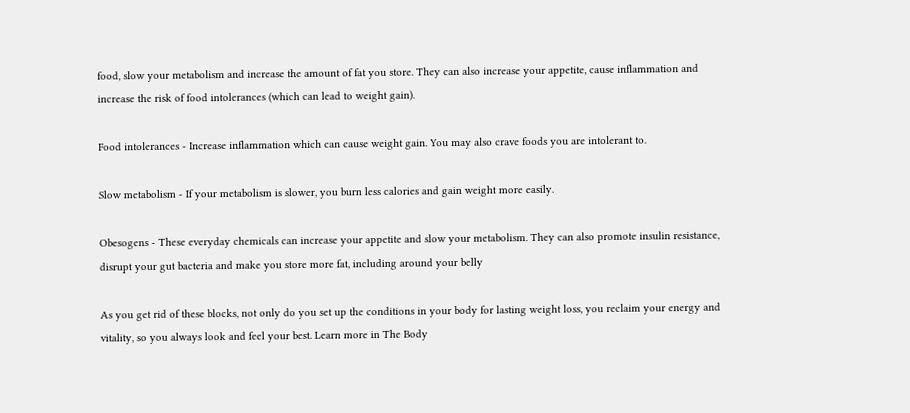food, slow your metabolism and increase the amount of fat you store. They can also increase your appetite, cause inflammation and increase the risk of food intolerances (which can lead to weight gain).

Food intolerances - Increase inflammation which can cause weight gain. You may also crave foods you are intolerant to.

Slow metabolism - If your metabolism is slower, you burn less calories and gain weight more easily.

Obesogens - These everyday chemicals can increase your appetite and slow your metabolism. They can also promote insulin resistance, disrupt your gut bacteria and make you store more fat, including around your belly

As you get rid of these blocks, not only do you set up the conditions in your body for lasting weight loss, you reclaim your energy and vitality, so you always look and feel your best. Learn more in The Body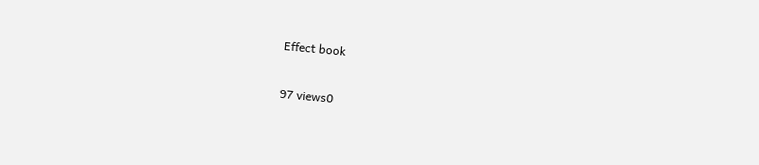Effect book

97 views0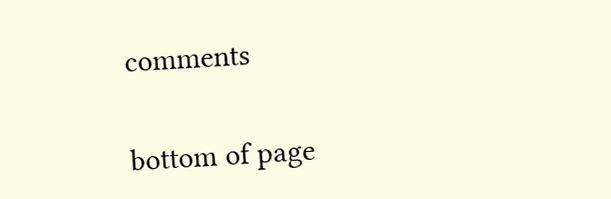comments


bottom of page